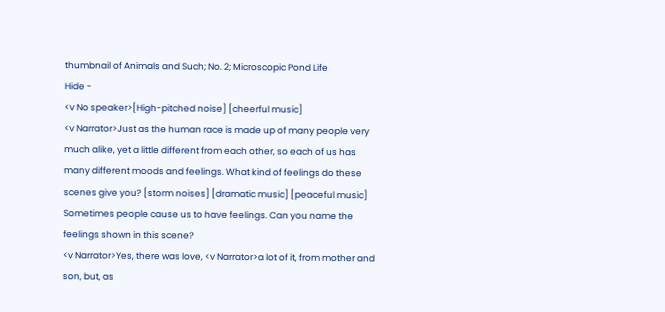thumbnail of Animals and Such; No. 2; Microscopic Pond Life
Hide -
<v No speaker>[High-pitched noise] [cheerful music]
<v Narrator>Just as the human race is made up of many people very much alike, yet a little different from each other, so each of us has many different moods and feelings. What kind of feelings do these scenes give you? [storm noises] [dramatic music] [peaceful music] Sometimes people cause us to have feelings. Can you name the feelings shown in this scene?
<v Narrator>Yes, there was love, <v Narrator>a lot of it, from mother and son, but, as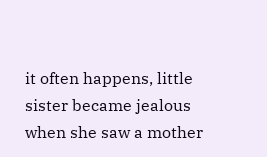it often happens, little sister became jealous when she saw a mother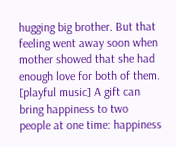hugging big brother. But that feeling went away soon when mother showed that she had enough love for both of them. [playful music] A gift can bring happiness to two people at one time: happiness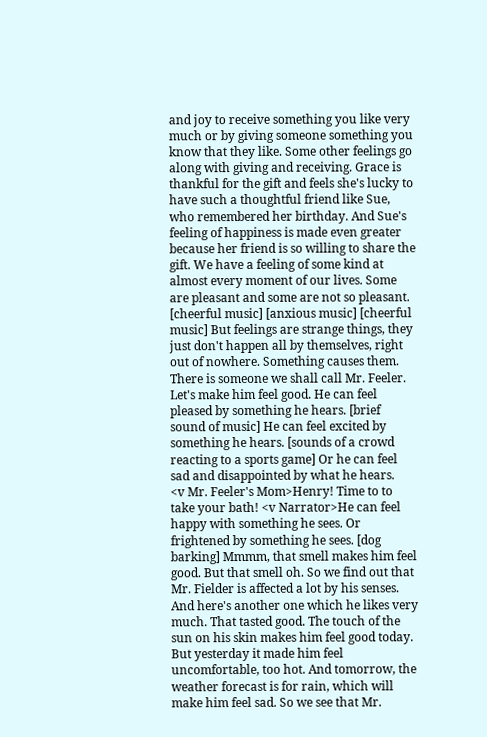and joy to receive something you like very much or by giving someone something you know that they like. Some other feelings go along with giving and receiving. Grace is thankful for the gift and feels she's lucky to have such a thoughtful friend like Sue, who remembered her birthday. And Sue's feeling of happiness is made even greater because her friend is so willing to share the gift. We have a feeling of some kind at almost every moment of our lives. Some are pleasant and some are not so pleasant. [cheerful music] [anxious music] [cheerful music] But feelings are strange things, they just don't happen all by themselves, right out of nowhere. Something causes them. There is someone we shall call Mr. Feeler. Let's make him feel good. He can feel pleased by something he hears. [brief sound of music] He can feel excited by something he hears. [sounds of a crowd reacting to a sports game] Or he can feel sad and disappointed by what he hears.
<v Mr. Feeler's Mom>Henry! Time to to take your bath! <v Narrator>He can feel happy with something he sees. Or frightened by something he sees. [dog barking] Mmmm, that smell makes him feel good. But that smell oh. So we find out that Mr. Fielder is affected a lot by his senses. And here's another one which he likes very much. That tasted good. The touch of the sun on his skin makes him feel good today. But yesterday it made him feel uncomfortable, too hot. And tomorrow, the weather forecast is for rain, which will make him feel sad. So we see that Mr.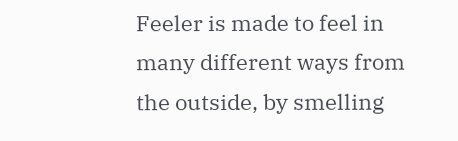Feeler is made to feel in many different ways from the outside, by smelling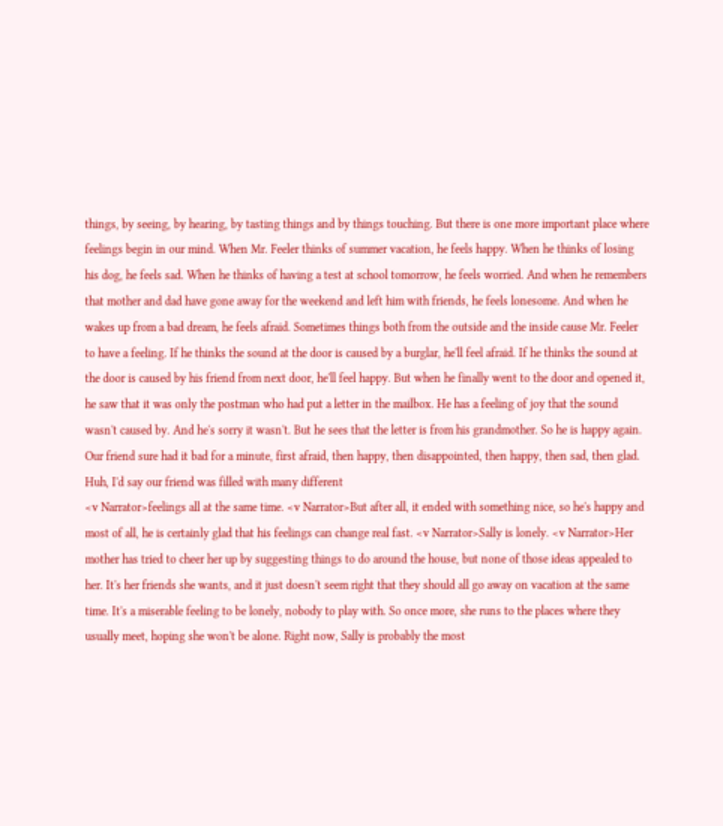things, by seeing, by hearing, by tasting things and by things touching. But there is one more important place where feelings begin in our mind. When Mr. Feeler thinks of summer vacation, he feels happy. When he thinks of losing his dog, he feels sad. When he thinks of having a test at school tomorrow, he feels worried. And when he remembers that mother and dad have gone away for the weekend and left him with friends, he feels lonesome. And when he wakes up from a bad dream, he feels afraid. Sometimes things both from the outside and the inside cause Mr. Feeler to have a feeling. If he thinks the sound at the door is caused by a burglar, he'll feel afraid. If he thinks the sound at the door is caused by his friend from next door, he'll feel happy. But when he finally went to the door and opened it, he saw that it was only the postman who had put a letter in the mailbox. He has a feeling of joy that the sound wasn't caused by. And he's sorry it wasn't. But he sees that the letter is from his grandmother. So he is happy again. Our friend sure had it bad for a minute, first afraid, then happy, then disappointed, then happy, then sad, then glad. Huh, I'd say our friend was filled with many different
<v Narrator>feelings all at the same time. <v Narrator>But after all, it ended with something nice, so he's happy and most of all, he is certainly glad that his feelings can change real fast. <v Narrator>Sally is lonely. <v Narrator>Her mother has tried to cheer her up by suggesting things to do around the house, but none of those ideas appealed to her. It's her friends she wants, and it just doesn't seem right that they should all go away on vacation at the same time. It's a miserable feeling to be lonely, nobody to play with. So once more, she runs to the places where they usually meet, hoping she won't be alone. Right now, Sally is probably the most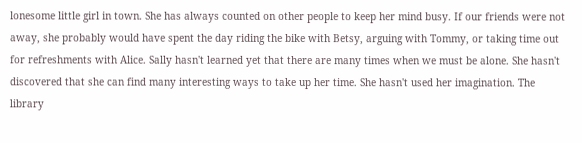lonesome little girl in town. She has always counted on other people to keep her mind busy. If our friends were not away, she probably would have spent the day riding the bike with Betsy, arguing with Tommy, or taking time out for refreshments with Alice. Sally hasn't learned yet that there are many times when we must be alone. She hasn't discovered that she can find many interesting ways to take up her time. She hasn't used her imagination. The library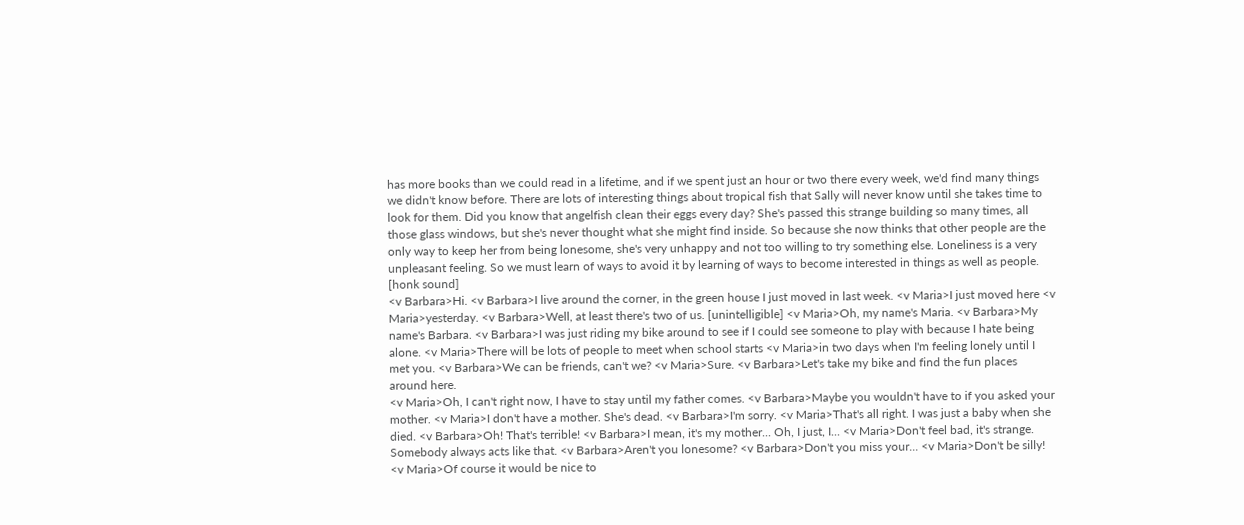has more books than we could read in a lifetime, and if we spent just an hour or two there every week, we'd find many things we didn't know before. There are lots of interesting things about tropical fish that Sally will never know until she takes time to look for them. Did you know that angelfish clean their eggs every day? She's passed this strange building so many times, all those glass windows, but she's never thought what she might find inside. So because she now thinks that other people are the only way to keep her from being lonesome, she's very unhappy and not too willing to try something else. Loneliness is a very unpleasant feeling. So we must learn of ways to avoid it by learning of ways to become interested in things as well as people. [honk sound]
<v Barbara>Hi. <v Barbara>I live around the corner, in the green house I just moved in last week. <v Maria>I just moved here <v Maria>yesterday. <v Barbara>Well, at least there's two of us. [unintelligible] <v Maria>Oh, my name's Maria. <v Barbara>My name's Barbara. <v Barbara>I was just riding my bike around to see if I could see someone to play with because I hate being alone. <v Maria>There will be lots of people to meet when school starts <v Maria>in two days when I'm feeling lonely until I met you. <v Barbara>We can be friends, can't we? <v Maria>Sure. <v Barbara>Let's take my bike and find the fun places around here.
<v Maria>Oh, I can't right now, I have to stay until my father comes. <v Barbara>Maybe you wouldn't have to if you asked your mother. <v Maria>I don't have a mother. She's dead. <v Barbara>I'm sorry. <v Maria>That's all right. I was just a baby when she died. <v Barbara>Oh! That's terrible! <v Barbara>I mean, it's my mother... Oh, I just, I... <v Maria>Don't feel bad, it's strange. Somebody always acts like that. <v Barbara>Aren't you lonesome? <v Barbara>Don't you miss your... <v Maria>Don't be silly! <v Maria>Of course it would be nice to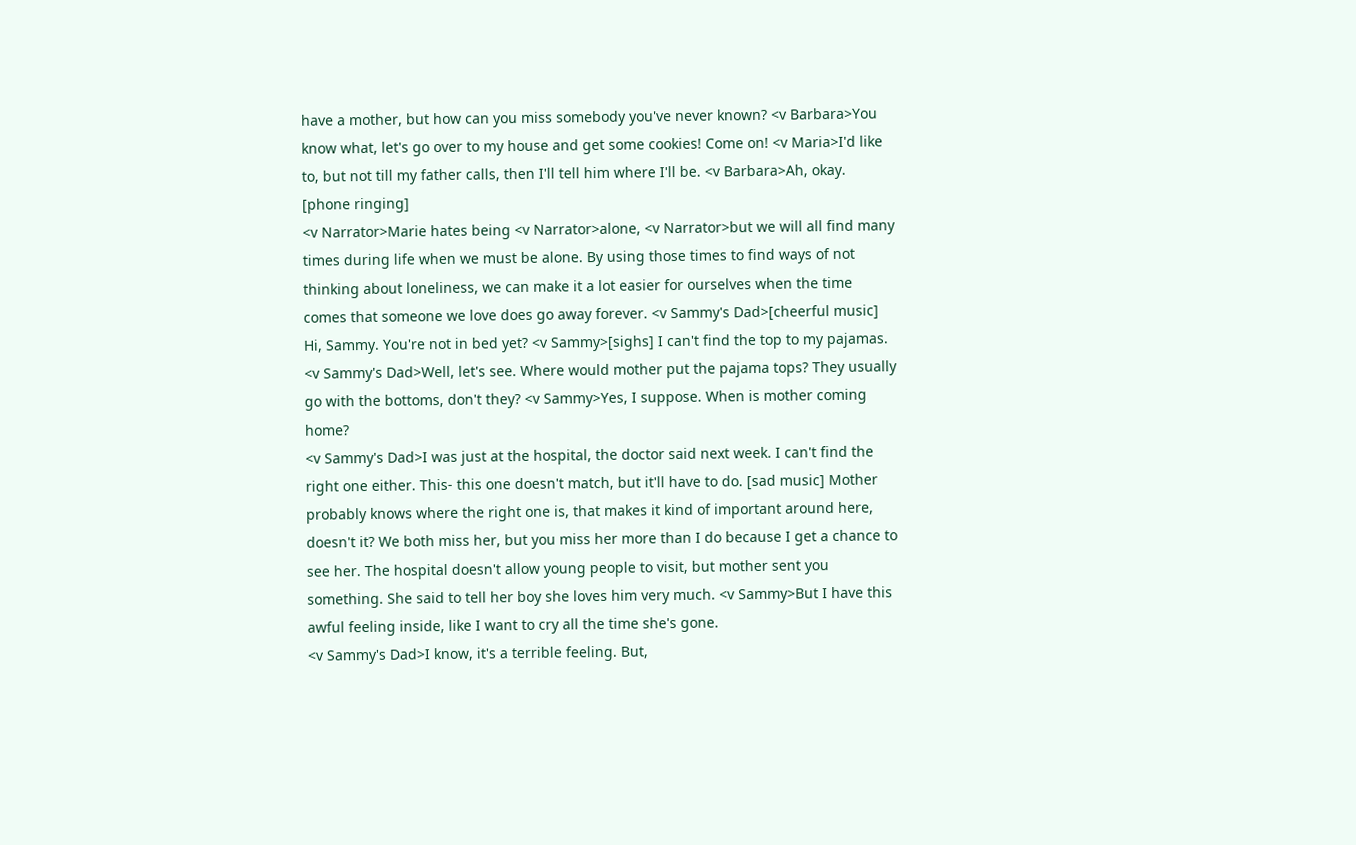have a mother, but how can you miss somebody you've never known? <v Barbara>You know what, let's go over to my house and get some cookies! Come on! <v Maria>I'd like to, but not till my father calls, then I'll tell him where I'll be. <v Barbara>Ah, okay. [phone ringing]
<v Narrator>Marie hates being <v Narrator>alone, <v Narrator>but we will all find many times during life when we must be alone. By using those times to find ways of not thinking about loneliness, we can make it a lot easier for ourselves when the time comes that someone we love does go away forever. <v Sammy's Dad>[cheerful music] Hi, Sammy. You're not in bed yet? <v Sammy>[sighs] I can't find the top to my pajamas. <v Sammy's Dad>Well, let's see. Where would mother put the pajama tops? They usually go with the bottoms, don't they? <v Sammy>Yes, I suppose. When is mother coming home?
<v Sammy's Dad>I was just at the hospital, the doctor said next week. I can't find the right one either. This- this one doesn't match, but it'll have to do. [sad music] Mother probably knows where the right one is, that makes it kind of important around here, doesn't it? We both miss her, but you miss her more than I do because I get a chance to see her. The hospital doesn't allow young people to visit, but mother sent you something. She said to tell her boy she loves him very much. <v Sammy>But I have this awful feeling inside, like I want to cry all the time she's gone.
<v Sammy's Dad>I know, it's a terrible feeling. But,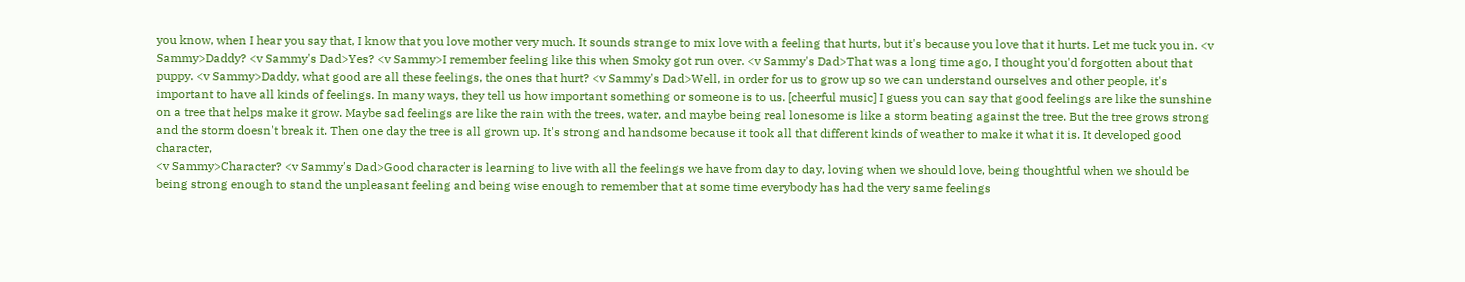you know, when I hear you say that, I know that you love mother very much. It sounds strange to mix love with a feeling that hurts, but it's because you love that it hurts. Let me tuck you in. <v Sammy>Daddy? <v Sammy's Dad>Yes? <v Sammy>I remember feeling like this when Smoky got run over. <v Sammy's Dad>That was a long time ago, I thought you'd forgotten about that puppy. <v Sammy>Daddy, what good are all these feelings, the ones that hurt? <v Sammy's Dad>Well, in order for us to grow up so we can understand ourselves and other people, it's important to have all kinds of feelings. In many ways, they tell us how important something or someone is to us. [cheerful music] I guess you can say that good feelings are like the sunshine on a tree that helps make it grow. Maybe sad feelings are like the rain with the trees, water, and maybe being real lonesome is like a storm beating against the tree. But the tree grows strong and the storm doesn't break it. Then one day the tree is all grown up. It's strong and handsome because it took all that different kinds of weather to make it what it is. It developed good character,
<v Sammy>Character? <v Sammy's Dad>Good character is learning to live with all the feelings we have from day to day, loving when we should love, being thoughtful when we should be being strong enough to stand the unpleasant feeling and being wise enough to remember that at some time everybody has had the very same feelings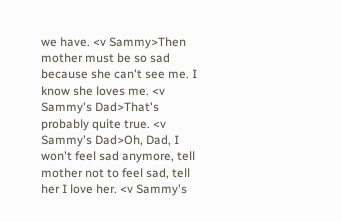we have. <v Sammy>Then mother must be so sad because she can't see me. I know she loves me. <v Sammy's Dad>That's probably quite true. <v Sammy's Dad>Oh, Dad, I won't feel sad anymore, tell mother not to feel sad, tell her I love her. <v Sammy's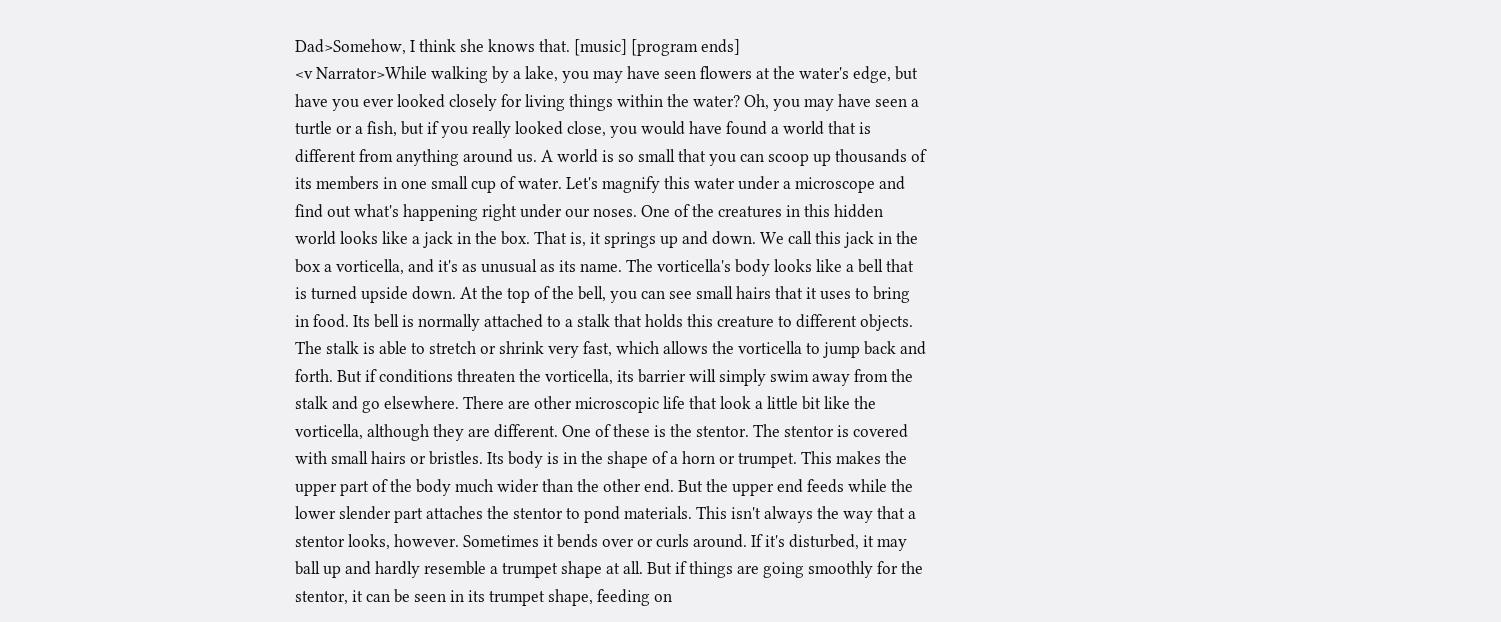Dad>Somehow, I think she knows that. [music] [program ends]
<v Narrator>While walking by a lake, you may have seen flowers at the water's edge, but have you ever looked closely for living things within the water? Oh, you may have seen a turtle or a fish, but if you really looked close, you would have found a world that is different from anything around us. A world is so small that you can scoop up thousands of its members in one small cup of water. Let's magnify this water under a microscope and find out what's happening right under our noses. One of the creatures in this hidden world looks like a jack in the box. That is, it springs up and down. We call this jack in the box a vorticella, and it's as unusual as its name. The vorticella's body looks like a bell that is turned upside down. At the top of the bell, you can see small hairs that it uses to bring in food. Its bell is normally attached to a stalk that holds this creature to different objects. The stalk is able to stretch or shrink very fast, which allows the vorticella to jump back and forth. But if conditions threaten the vorticella, its barrier will simply swim away from the stalk and go elsewhere. There are other microscopic life that look a little bit like the vorticella, although they are different. One of these is the stentor. The stentor is covered with small hairs or bristles. Its body is in the shape of a horn or trumpet. This makes the upper part of the body much wider than the other end. But the upper end feeds while the lower slender part attaches the stentor to pond materials. This isn't always the way that a stentor looks, however. Sometimes it bends over or curls around. If it's disturbed, it may ball up and hardly resemble a trumpet shape at all. But if things are going smoothly for the stentor, it can be seen in its trumpet shape, feeding on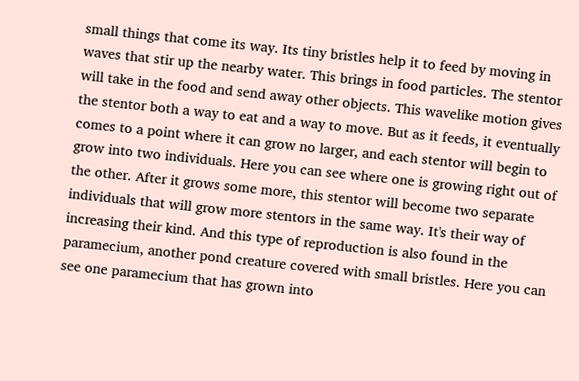small things that come its way. Its tiny bristles help it to feed by moving in waves that stir up the nearby water. This brings in food particles. The stentor will take in the food and send away other objects. This wavelike motion gives the stentor both a way to eat and a way to move. But as it feeds, it eventually comes to a point where it can grow no larger, and each stentor will begin to grow into two individuals. Here you can see where one is growing right out of the other. After it grows some more, this stentor will become two separate individuals that will grow more stentors in the same way. It's their way of increasing their kind. And this type of reproduction is also found in the paramecium, another pond creature covered with small bristles. Here you can see one paramecium that has grown into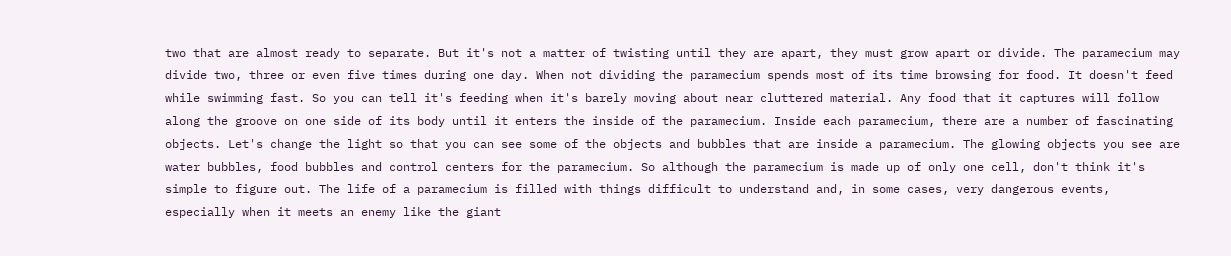two that are almost ready to separate. But it's not a matter of twisting until they are apart, they must grow apart or divide. The paramecium may divide two, three or even five times during one day. When not dividing the paramecium spends most of its time browsing for food. It doesn't feed while swimming fast. So you can tell it's feeding when it's barely moving about near cluttered material. Any food that it captures will follow along the groove on one side of its body until it enters the inside of the paramecium. Inside each paramecium, there are a number of fascinating objects. Let's change the light so that you can see some of the objects and bubbles that are inside a paramecium. The glowing objects you see are water bubbles, food bubbles and control centers for the paramecium. So although the paramecium is made up of only one cell, don't think it's simple to figure out. The life of a paramecium is filled with things difficult to understand and, in some cases, very dangerous events, especially when it meets an enemy like the giant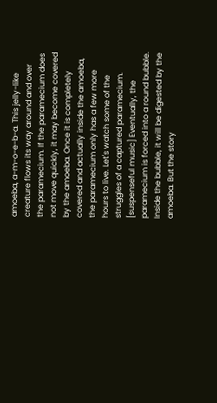amoeba, a-m-o-e-b-a. This jelly-like creature flows its way around and over the paramecium. If the paramecium does not move quickly, it may become covered by the amoeba. Once it is completely covered and actually inside the amoeba, the paramecium only has a few more hours to live. Let's watch some of the struggles of a captured paramecium. [suspenseful music] Eventually, the paramecium is forced into a round bubble. Inside the bubble, it will be digested by the amoeba. But the story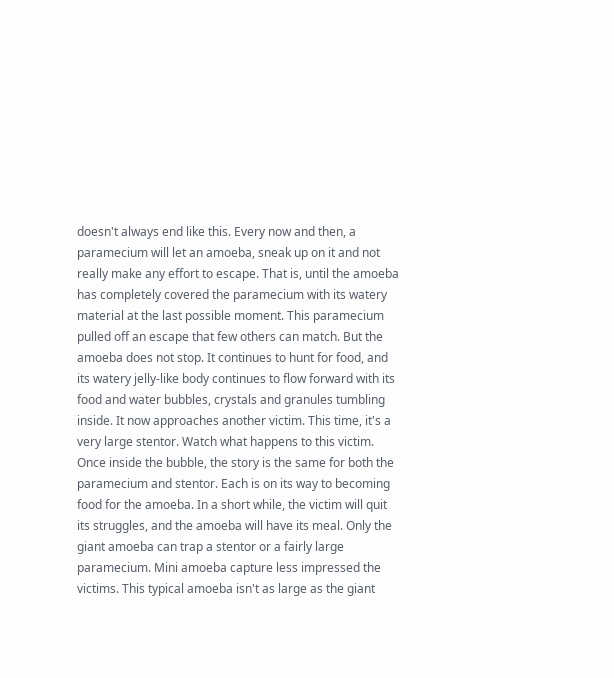doesn't always end like this. Every now and then, a paramecium will let an amoeba, sneak up on it and not really make any effort to escape. That is, until the amoeba has completely covered the paramecium with its watery material at the last possible moment. This paramecium pulled off an escape that few others can match. But the amoeba does not stop. It continues to hunt for food, and its watery jelly-like body continues to flow forward with its food and water bubbles, crystals and granules tumbling inside. It now approaches another victim. This time, it's a very large stentor. Watch what happens to this victim. Once inside the bubble, the story is the same for both the paramecium and stentor. Each is on its way to becoming food for the amoeba. In a short while, the victim will quit its struggles, and the amoeba will have its meal. Only the giant amoeba can trap a stentor or a fairly large paramecium. Mini amoeba capture less impressed the victims. This typical amoeba isn't as large as the giant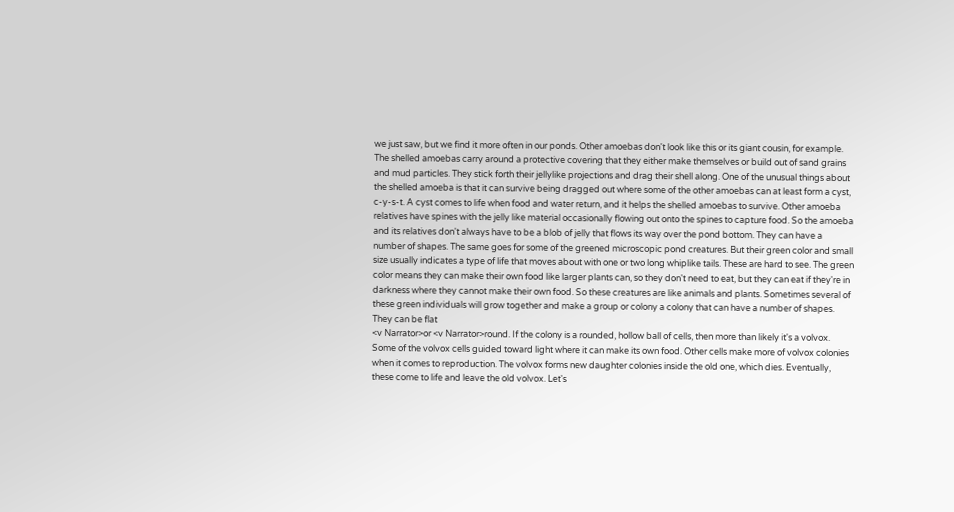we just saw, but we find it more often in our ponds. Other amoebas don't look like this or its giant cousin, for example. The shelled amoebas carry around a protective covering that they either make themselves or build out of sand grains and mud particles. They stick forth their jellylike projections and drag their shell along. One of the unusual things about the shelled amoeba is that it can survive being dragged out where some of the other amoebas can at least form a cyst, c-y-s-t. A cyst comes to life when food and water return, and it helps the shelled amoebas to survive. Other amoeba relatives have spines with the jelly like material occasionally flowing out onto the spines to capture food. So the amoeba and its relatives don't always have to be a blob of jelly that flows its way over the pond bottom. They can have a number of shapes. The same goes for some of the greened microscopic pond creatures. But their green color and small size usually indicates a type of life that moves about with one or two long whiplike tails. These are hard to see. The green color means they can make their own food like larger plants can, so they don't need to eat, but they can eat if they're in darkness where they cannot make their own food. So these creatures are like animals and plants. Sometimes several of these green individuals will grow together and make a group or colony a colony that can have a number of shapes. They can be flat
<v Narrator>or <v Narrator>round. If the colony is a rounded, hollow ball of cells, then more than likely it's a volvox. Some of the volvox cells guided toward light where it can make its own food. Other cells make more of volvox colonies when it comes to reproduction. The volvox forms new daughter colonies inside the old one, which dies. Eventually, these come to life and leave the old volvox. Let's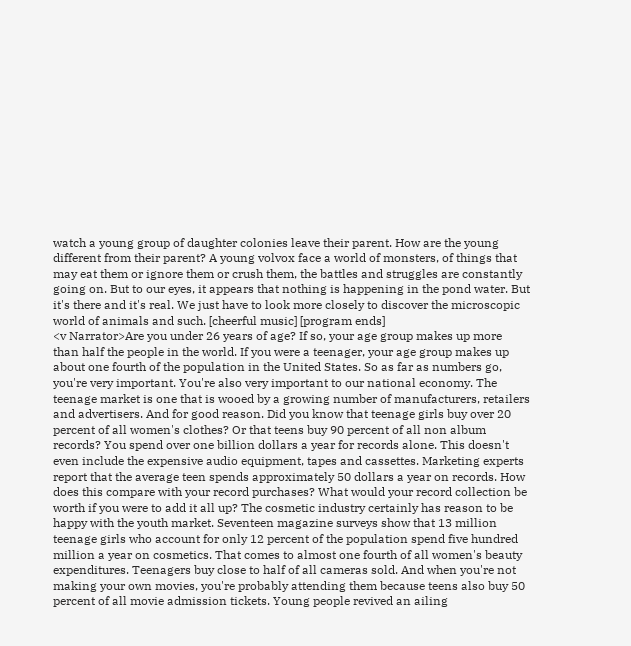watch a young group of daughter colonies leave their parent. How are the young different from their parent? A young volvox face a world of monsters, of things that may eat them or ignore them or crush them, the battles and struggles are constantly going on. But to our eyes, it appears that nothing is happening in the pond water. But it's there and it's real. We just have to look more closely to discover the microscopic world of animals and such. [cheerful music] [program ends]
<v Narrator>Are you under 26 years of age? If so, your age group makes up more than half the people in the world. If you were a teenager, your age group makes up about one fourth of the population in the United States. So as far as numbers go, you're very important. You're also very important to our national economy. The teenage market is one that is wooed by a growing number of manufacturers, retailers and advertisers. And for good reason. Did you know that teenage girls buy over 20 percent of all women's clothes? Or that teens buy 90 percent of all non album records? You spend over one billion dollars a year for records alone. This doesn't even include the expensive audio equipment, tapes and cassettes. Marketing experts report that the average teen spends approximately 50 dollars a year on records. How does this compare with your record purchases? What would your record collection be worth if you were to add it all up? The cosmetic industry certainly has reason to be happy with the youth market. Seventeen magazine surveys show that 13 million teenage girls who account for only 12 percent of the population spend five hundred million a year on cosmetics. That comes to almost one fourth of all women's beauty expenditures. Teenagers buy close to half of all cameras sold. And when you're not making your own movies, you're probably attending them because teens also buy 50 percent of all movie admission tickets. Young people revived an ailing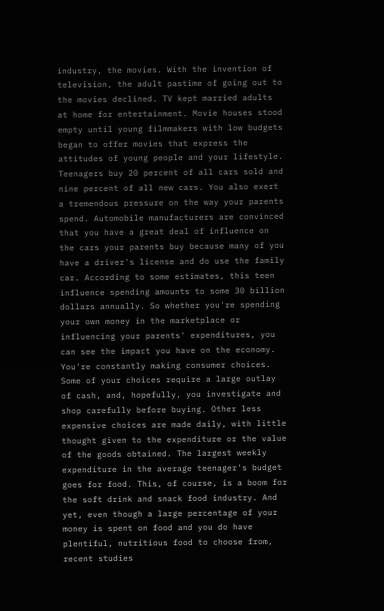industry, the movies. With the invention of television, the adult pastime of going out to the movies declined. TV kept married adults at home for entertainment. Movie houses stood empty until young filmmakers with low budgets began to offer movies that express the attitudes of young people and your lifestyle. Teenagers buy 20 percent of all cars sold and nine percent of all new cars. You also exert a tremendous pressure on the way your parents spend. Automobile manufacturers are convinced that you have a great deal of influence on the cars your parents buy because many of you have a driver's license and do use the family car. According to some estimates, this teen influence spending amounts to some 30 billion dollars annually. So whether you're spending your own money in the marketplace or influencing your parents' expenditures, you can see the impact you have on the economy. You're constantly making consumer choices. Some of your choices require a large outlay of cash, and, hopefully, you investigate and shop carefully before buying. Other less expensive choices are made daily, with little thought given to the expenditure or the value of the goods obtained. The largest weekly expenditure in the average teenager's budget goes for food. This, of course, is a boom for the soft drink and snack food industry. And yet, even though a large percentage of your money is spent on food and you do have plentiful, nutritious food to choose from, recent studies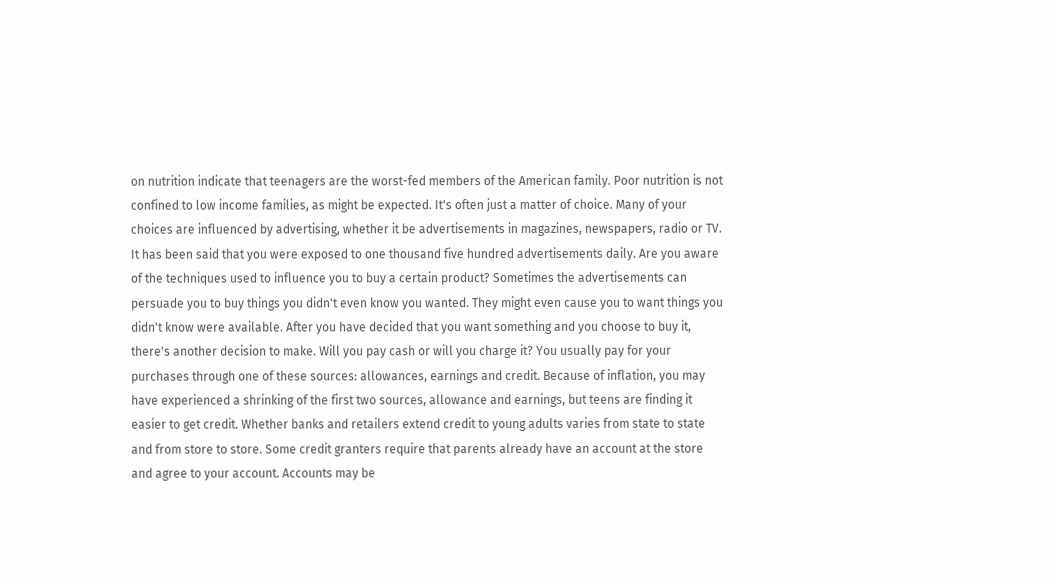on nutrition indicate that teenagers are the worst-fed members of the American family. Poor nutrition is not confined to low income families, as might be expected. It's often just a matter of choice. Many of your choices are influenced by advertising, whether it be advertisements in magazines, newspapers, radio or TV. It has been said that you were exposed to one thousand five hundred advertisements daily. Are you aware of the techniques used to influence you to buy a certain product? Sometimes the advertisements can persuade you to buy things you didn't even know you wanted. They might even cause you to want things you didn't know were available. After you have decided that you want something and you choose to buy it, there's another decision to make. Will you pay cash or will you charge it? You usually pay for your purchases through one of these sources: allowances, earnings and credit. Because of inflation, you may have experienced a shrinking of the first two sources, allowance and earnings, but teens are finding it easier to get credit. Whether banks and retailers extend credit to young adults varies from state to state and from store to store. Some credit granters require that parents already have an account at the store and agree to your account. Accounts may be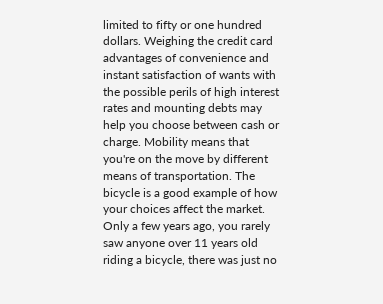limited to fifty or one hundred dollars. Weighing the credit card advantages of convenience and instant satisfaction of wants with the possible perils of high interest rates and mounting debts may help you choose between cash or charge. Mobility means that you're on the move by different means of transportation. The bicycle is a good example of how your choices affect the market. Only a few years ago, you rarely saw anyone over 11 years old riding a bicycle, there was just no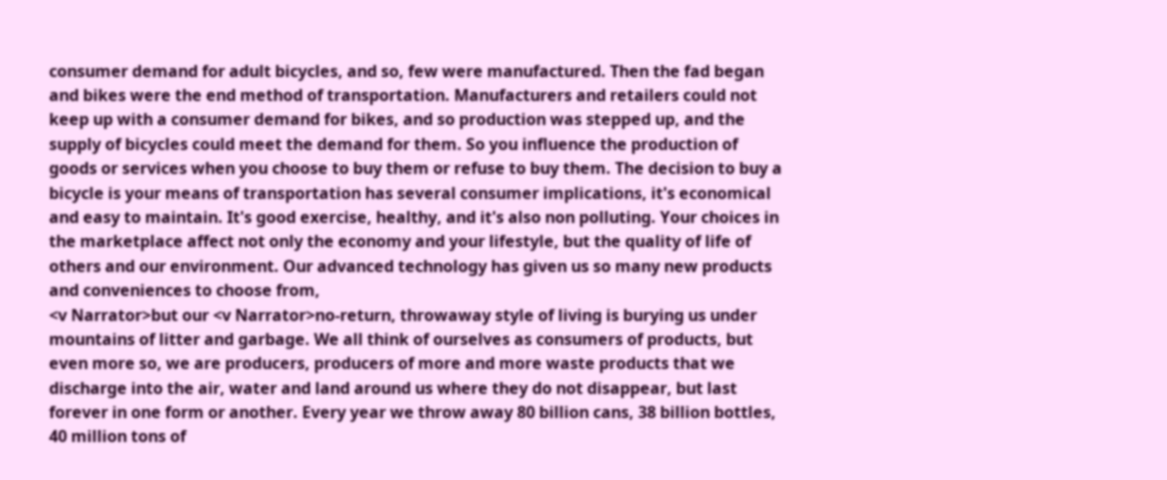consumer demand for adult bicycles, and so, few were manufactured. Then the fad began and bikes were the end method of transportation. Manufacturers and retailers could not keep up with a consumer demand for bikes, and so production was stepped up, and the supply of bicycles could meet the demand for them. So you influence the production of goods or services when you choose to buy them or refuse to buy them. The decision to buy a bicycle is your means of transportation has several consumer implications, it's economical and easy to maintain. It's good exercise, healthy, and it's also non polluting. Your choices in the marketplace affect not only the economy and your lifestyle, but the quality of life of others and our environment. Our advanced technology has given us so many new products and conveniences to choose from,
<v Narrator>but our <v Narrator>no-return, throwaway style of living is burying us under mountains of litter and garbage. We all think of ourselves as consumers of products, but even more so, we are producers, producers of more and more waste products that we discharge into the air, water and land around us where they do not disappear, but last forever in one form or another. Every year we throw away 80 billion cans, 38 billion bottles, 40 million tons of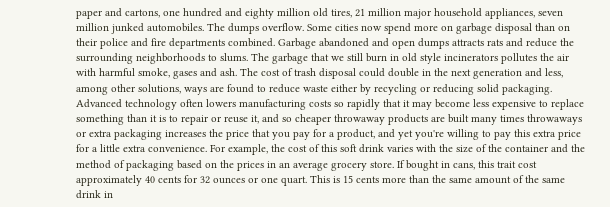paper and cartons, one hundred and eighty million old tires, 21 million major household appliances, seven million junked automobiles. The dumps overflow. Some cities now spend more on garbage disposal than on their police and fire departments combined. Garbage abandoned and open dumps attracts rats and reduce the surrounding neighborhoods to slums. The garbage that we still burn in old style incinerators pollutes the air with harmful smoke, gases and ash. The cost of trash disposal could double in the next generation and less, among other solutions, ways are found to reduce waste either by recycling or reducing solid packaging. Advanced technology often lowers manufacturing costs so rapidly that it may become less expensive to replace something than it is to repair or reuse it, and so cheaper throwaway products are built many times throwaways or extra packaging increases the price that you pay for a product, and yet you're willing to pay this extra price for a little extra convenience. For example, the cost of this soft drink varies with the size of the container and the method of packaging based on the prices in an average grocery store. If bought in cans, this trait cost approximately 40 cents for 32 ounces or one quart. This is 15 cents more than the same amount of the same drink in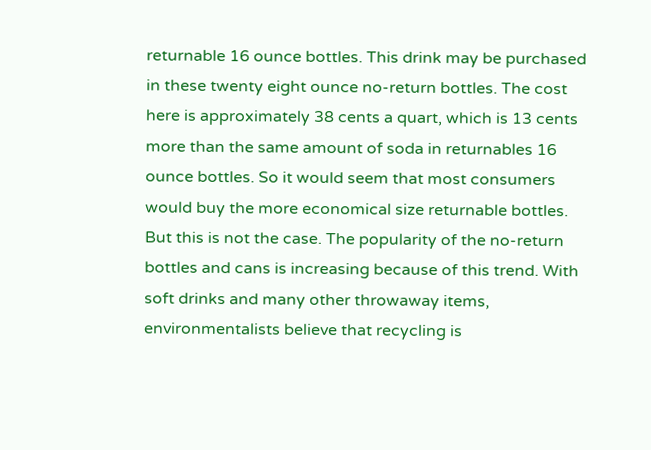returnable 16 ounce bottles. This drink may be purchased in these twenty eight ounce no-return bottles. The cost here is approximately 38 cents a quart, which is 13 cents more than the same amount of soda in returnables 16 ounce bottles. So it would seem that most consumers would buy the more economical size returnable bottles. But this is not the case. The popularity of the no-return bottles and cans is increasing because of this trend. With soft drinks and many other throwaway items, environmentalists believe that recycling is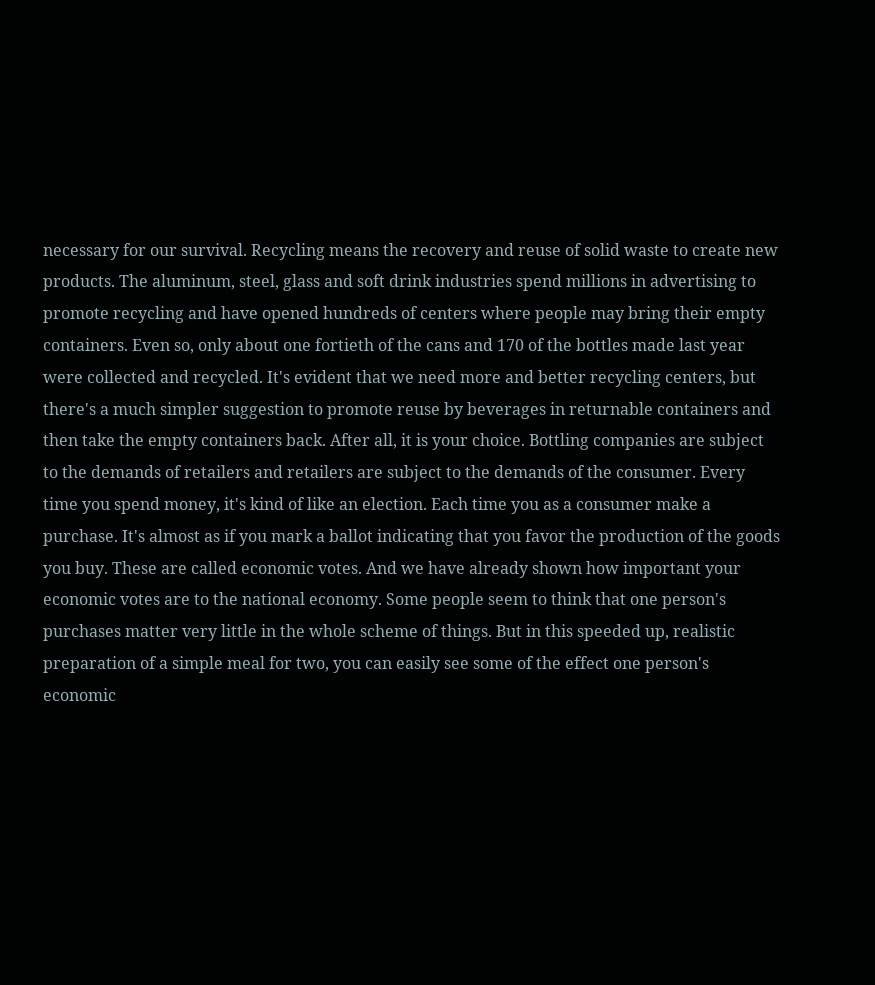necessary for our survival. Recycling means the recovery and reuse of solid waste to create new products. The aluminum, steel, glass and soft drink industries spend millions in advertising to promote recycling and have opened hundreds of centers where people may bring their empty containers. Even so, only about one fortieth of the cans and 170 of the bottles made last year were collected and recycled. It's evident that we need more and better recycling centers, but there's a much simpler suggestion to promote reuse by beverages in returnable containers and then take the empty containers back. After all, it is your choice. Bottling companies are subject to the demands of retailers and retailers are subject to the demands of the consumer. Every time you spend money, it's kind of like an election. Each time you as a consumer make a purchase. It's almost as if you mark a ballot indicating that you favor the production of the goods you buy. These are called economic votes. And we have already shown how important your economic votes are to the national economy. Some people seem to think that one person's purchases matter very little in the whole scheme of things. But in this speeded up, realistic preparation of a simple meal for two, you can easily see some of the effect one person's economic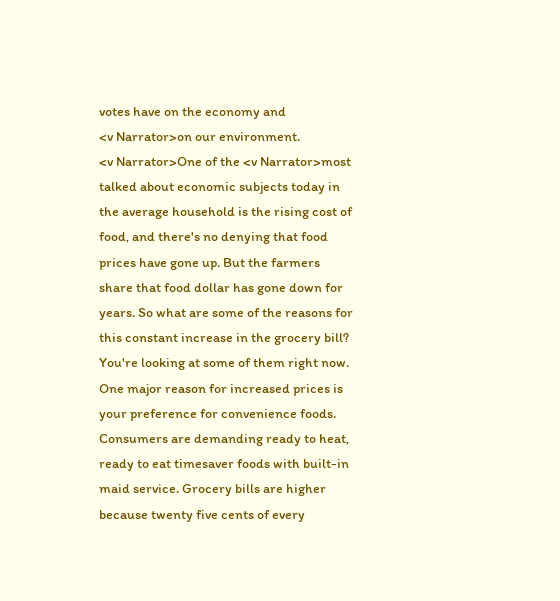votes have on the economy and
<v Narrator>on our environment.
<v Narrator>One of the <v Narrator>most talked about economic subjects today in the average household is the rising cost of food, and there's no denying that food prices have gone up. But the farmers share that food dollar has gone down for years. So what are some of the reasons for this constant increase in the grocery bill? You're looking at some of them right now. One major reason for increased prices is your preference for convenience foods. Consumers are demanding ready to heat, ready to eat timesaver foods with built-in maid service. Grocery bills are higher because twenty five cents of every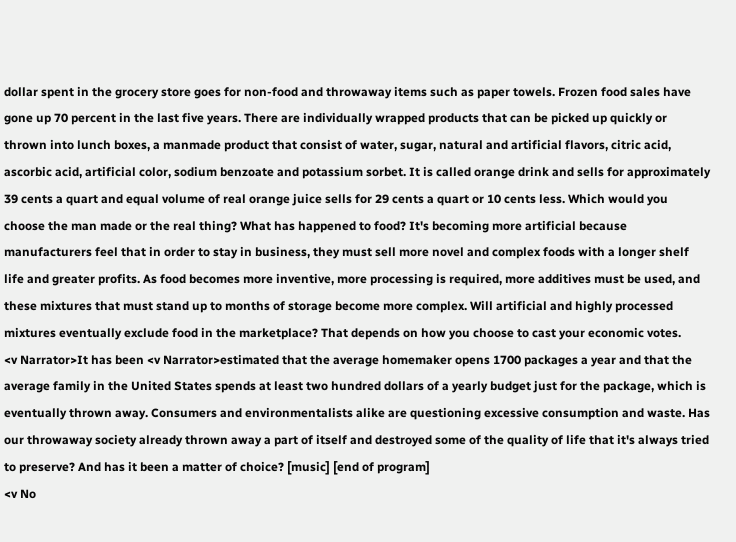dollar spent in the grocery store goes for non-food and throwaway items such as paper towels. Frozen food sales have gone up 70 percent in the last five years. There are individually wrapped products that can be picked up quickly or thrown into lunch boxes, a manmade product that consist of water, sugar, natural and artificial flavors, citric acid, ascorbic acid, artificial color, sodium benzoate and potassium sorbet. It is called orange drink and sells for approximately 39 cents a quart and equal volume of real orange juice sells for 29 cents a quart or 10 cents less. Which would you choose the man made or the real thing? What has happened to food? It's becoming more artificial because manufacturers feel that in order to stay in business, they must sell more novel and complex foods with a longer shelf life and greater profits. As food becomes more inventive, more processing is required, more additives must be used, and these mixtures that must stand up to months of storage become more complex. Will artificial and highly processed mixtures eventually exclude food in the marketplace? That depends on how you choose to cast your economic votes.
<v Narrator>It has been <v Narrator>estimated that the average homemaker opens 1700 packages a year and that the average family in the United States spends at least two hundred dollars of a yearly budget just for the package, which is eventually thrown away. Consumers and environmentalists alike are questioning excessive consumption and waste. Has our throwaway society already thrown away a part of itself and destroyed some of the quality of life that it's always tried to preserve? And has it been a matter of choice? [music] [end of program]
<v No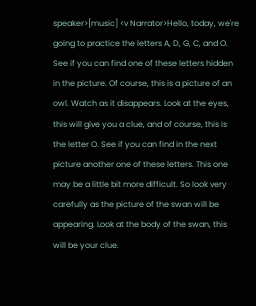speaker>[music] <v Narrator>Hello, today, we're going to practice the letters A, D, G, C, and O. See if you can find one of these letters hidden in the picture. Of course, this is a picture of an owl. Watch as it disappears. Look at the eyes, this will give you a clue, and of course, this is the letter O. See if you can find in the next picture another one of these letters. This one may be a little bit more difficult. So look very carefully as the picture of the swan will be appearing. Look at the body of the swan, this will be your clue.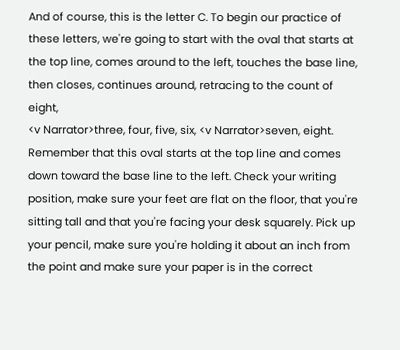And of course, this is the letter C. To begin our practice of these letters, we're going to start with the oval that starts at the top line, comes around to the left, touches the base line, then closes, continues around, retracing to the count of eight,
<v Narrator>three, four, five, six, <v Narrator>seven, eight. Remember that this oval starts at the top line and comes down toward the base line to the left. Check your writing position, make sure your feet are flat on the floor, that you're sitting tall and that you're facing your desk squarely. Pick up your pencil, make sure you're holding it about an inch from the point and make sure your paper is in the correct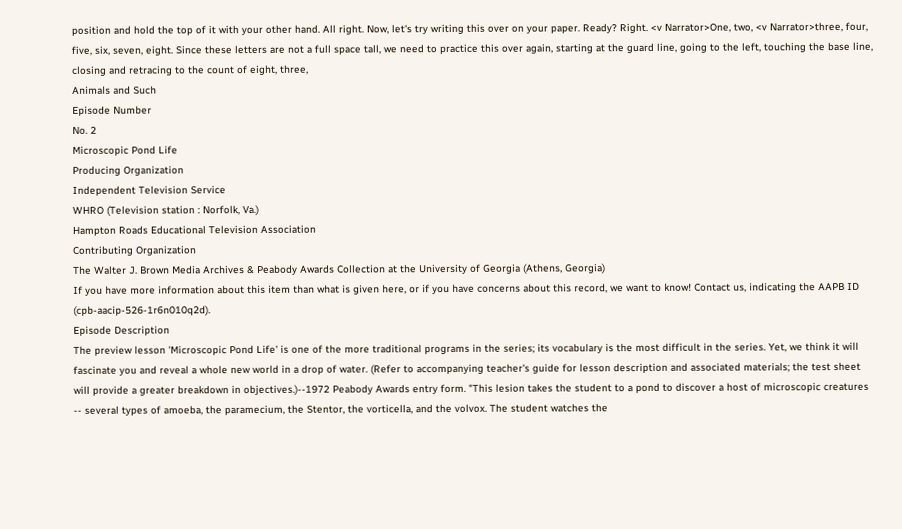position and hold the top of it with your other hand. All right. Now, let's try writing this over on your paper. Ready? Right. <v Narrator>One, two, <v Narrator>three, four, five, six, seven, eight. Since these letters are not a full space tall, we need to practice this over again, starting at the guard line, going to the left, touching the base line, closing and retracing to the count of eight, three,
Animals and Such
Episode Number
No. 2
Microscopic Pond Life
Producing Organization
Independent Television Service
WHRO (Television station : Norfolk, Va.)
Hampton Roads Educational Television Association
Contributing Organization
The Walter J. Brown Media Archives & Peabody Awards Collection at the University of Georgia (Athens, Georgia)
If you have more information about this item than what is given here, or if you have concerns about this record, we want to know! Contact us, indicating the AAPB ID (cpb-aacip-526-1r6n010q2d).
Episode Description
The preview lesson 'Microscopic Pond Life' is one of the more traditional programs in the series; its vocabulary is the most difficult in the series. Yet, we think it will fascinate you and reveal a whole new world in a drop of water. (Refer to accompanying teacher's guide for lesson description and associated materials; the test sheet will provide a greater breakdown in objectives.)--1972 Peabody Awards entry form. "This lesion takes the student to a pond to discover a host of microscopic creatures -- several types of amoeba, the paramecium, the Stentor, the vorticella, and the volvox. The student watches the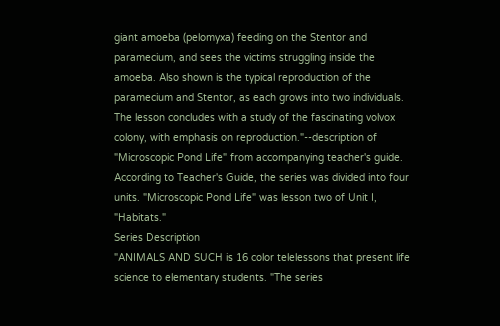giant amoeba (pelomyxa) feeding on the Stentor and paramecium, and sees the victims struggling inside the amoeba. Also shown is the typical reproduction of the paramecium and Stentor, as each grows into two individuals. The lesson concludes with a study of the fascinating volvox colony, with emphasis on reproduction."--description of "Microscopic Pond Life" from accompanying teacher's guide. According to Teacher's Guide, the series was divided into four units. "Microscopic Pond Life" was lesson two of Unit I, "Habitats."
Series Description
"ANIMALS AND SUCH is 16 color telelessons that present life science to elementary students. "The series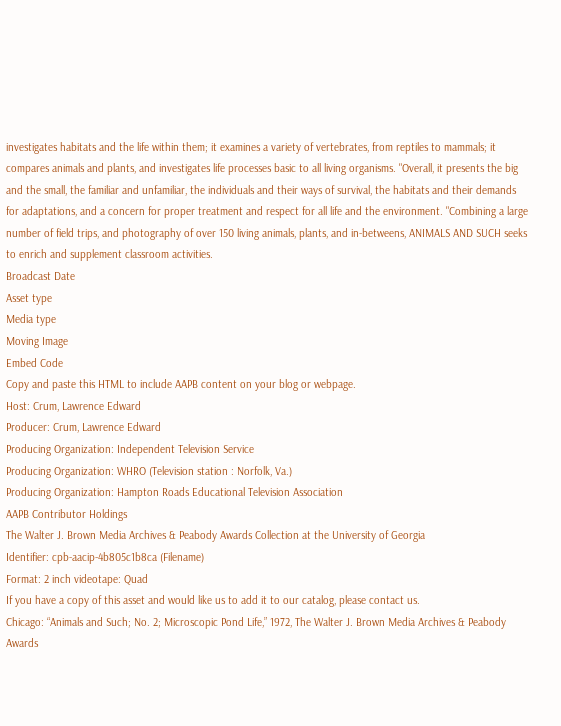investigates habitats and the life within them; it examines a variety of vertebrates, from reptiles to mammals; it compares animals and plants, and investigates life processes basic to all living organisms. "Overall, it presents the big and the small, the familiar and unfamiliar, the individuals and their ways of survival, the habitats and their demands for adaptations, and a concern for proper treatment and respect for all life and the environment. "Combining a large number of field trips, and photography of over 150 living animals, plants, and in-betweens, ANIMALS AND SUCH seeks to enrich and supplement classroom activities.
Broadcast Date
Asset type
Media type
Moving Image
Embed Code
Copy and paste this HTML to include AAPB content on your blog or webpage.
Host: Crum, Lawrence Edward
Producer: Crum, Lawrence Edward
Producing Organization: Independent Television Service
Producing Organization: WHRO (Television station : Norfolk, Va.)
Producing Organization: Hampton Roads Educational Television Association
AAPB Contributor Holdings
The Walter J. Brown Media Archives & Peabody Awards Collection at the University of Georgia
Identifier: cpb-aacip-4b805c1b8ca (Filename)
Format: 2 inch videotape: Quad
If you have a copy of this asset and would like us to add it to our catalog, please contact us.
Chicago: “Animals and Such; No. 2; Microscopic Pond Life,” 1972, The Walter J. Brown Media Archives & Peabody Awards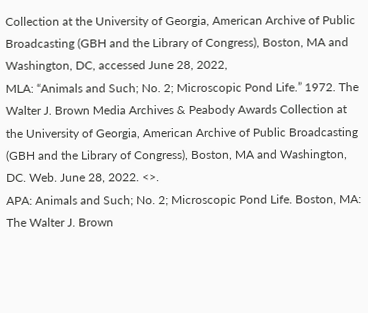Collection at the University of Georgia, American Archive of Public Broadcasting (GBH and the Library of Congress), Boston, MA and Washington, DC, accessed June 28, 2022,
MLA: “Animals and Such; No. 2; Microscopic Pond Life.” 1972. The Walter J. Brown Media Archives & Peabody Awards Collection at the University of Georgia, American Archive of Public Broadcasting (GBH and the Library of Congress), Boston, MA and Washington, DC. Web. June 28, 2022. <>.
APA: Animals and Such; No. 2; Microscopic Pond Life. Boston, MA: The Walter J. Brown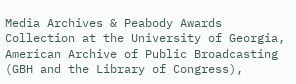Media Archives & Peabody Awards Collection at the University of Georgia, American Archive of Public Broadcasting (GBH and the Library of Congress),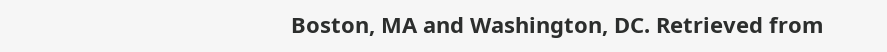Boston, MA and Washington, DC. Retrieved from